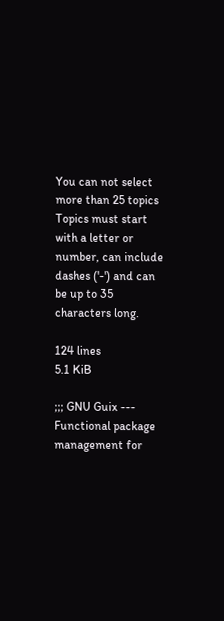You can not select more than 25 topics Topics must start with a letter or number, can include dashes ('-') and can be up to 35 characters long.

124 lines
5.1 KiB

;;; GNU Guix --- Functional package management for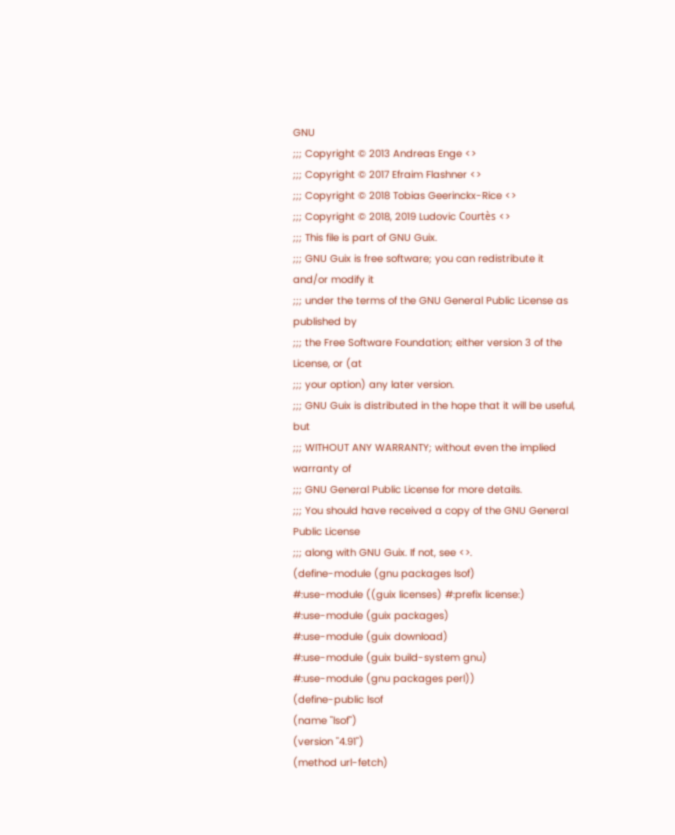GNU
;;; Copyright © 2013 Andreas Enge <>
;;; Copyright © 2017 Efraim Flashner <>
;;; Copyright © 2018 Tobias Geerinckx-Rice <>
;;; Copyright © 2018, 2019 Ludovic Courtès <>
;;; This file is part of GNU Guix.
;;; GNU Guix is free software; you can redistribute it and/or modify it
;;; under the terms of the GNU General Public License as published by
;;; the Free Software Foundation; either version 3 of the License, or (at
;;; your option) any later version.
;;; GNU Guix is distributed in the hope that it will be useful, but
;;; WITHOUT ANY WARRANTY; without even the implied warranty of
;;; GNU General Public License for more details.
;;; You should have received a copy of the GNU General Public License
;;; along with GNU Guix. If not, see <>.
(define-module (gnu packages lsof)
#:use-module ((guix licenses) #:prefix license:)
#:use-module (guix packages)
#:use-module (guix download)
#:use-module (guix build-system gnu)
#:use-module (gnu packages perl))
(define-public lsof
(name "lsof")
(version "4.91")
(method url-fetch)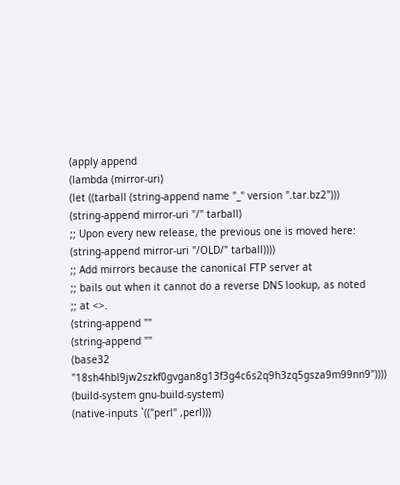(apply append
(lambda (mirror-uri)
(let ((tarball (string-append name "_" version ".tar.bz2")))
(string-append mirror-uri "/" tarball)
;; Upon every new release, the previous one is moved here:
(string-append mirror-uri "/OLD/" tarball))))
;; Add mirrors because the canonical FTP server at
;; bails out when it cannot do a reverse DNS lookup, as noted
;; at <>.
(string-append ""
(string-append ""
(base32 "18sh4hbl9jw2szkf0gvgan8g13f3g4c6s2q9h3zq5gsza9m99nn9"))))
(build-system gnu-build-system)
(native-inputs `(("perl" ,perl)))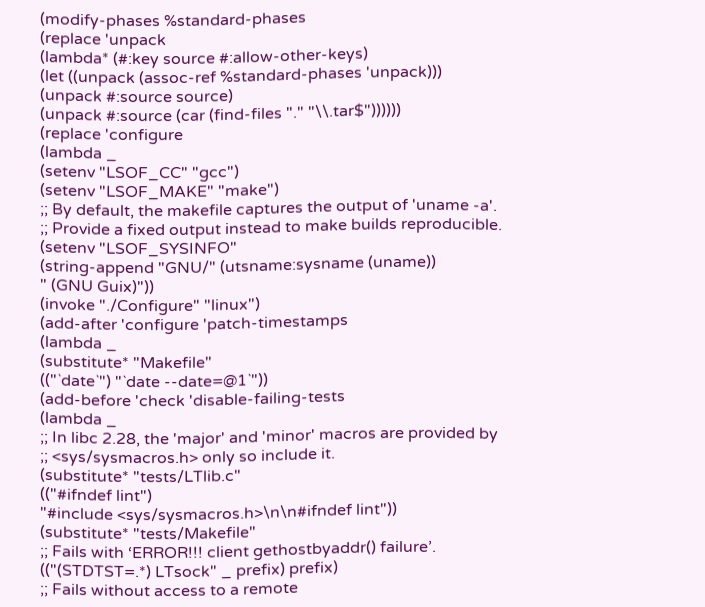(modify-phases %standard-phases
(replace 'unpack
(lambda* (#:key source #:allow-other-keys)
(let ((unpack (assoc-ref %standard-phases 'unpack)))
(unpack #:source source)
(unpack #:source (car (find-files "." "\\.tar$"))))))
(replace 'configure
(lambda _
(setenv "LSOF_CC" "gcc")
(setenv "LSOF_MAKE" "make")
;; By default, the makefile captures the output of 'uname -a'.
;; Provide a fixed output instead to make builds reproducible.
(setenv "LSOF_SYSINFO"
(string-append "GNU/" (utsname:sysname (uname))
" (GNU Guix)"))
(invoke "./Configure" "linux")
(add-after 'configure 'patch-timestamps
(lambda _
(substitute* "Makefile"
(("`date`") "`date --date=@1`"))
(add-before 'check 'disable-failing-tests
(lambda _
;; In libc 2.28, the 'major' and 'minor' macros are provided by
;; <sys/sysmacros.h> only so include it.
(substitute* "tests/LTlib.c"
(("#ifndef lint")
"#include <sys/sysmacros.h>\n\n#ifndef lint"))
(substitute* "tests/Makefile"
;; Fails with ‘ERROR!!! client gethostbyaddr() failure’.
(("(STDTST=.*) LTsock" _ prefix) prefix)
;; Fails without access to a remote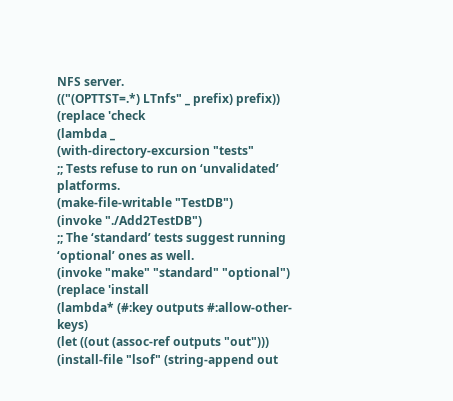NFS server.
(("(OPTTST=.*) LTnfs" _ prefix) prefix))
(replace 'check
(lambda _
(with-directory-excursion "tests"
;; Tests refuse to run on ‘unvalidated’ platforms.
(make-file-writable "TestDB")
(invoke "./Add2TestDB")
;; The ‘standard’ tests suggest running ‘optional’ ones as well.
(invoke "make" "standard" "optional")
(replace 'install
(lambda* (#:key outputs #:allow-other-keys)
(let ((out (assoc-ref outputs "out")))
(install-file "lsof" (string-append out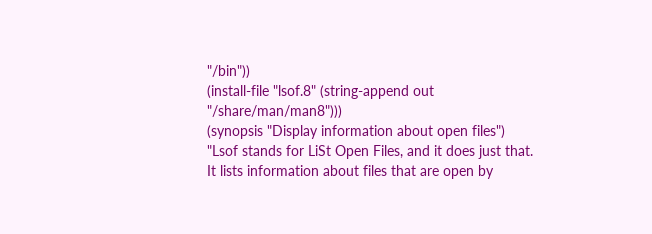"/bin"))
(install-file "lsof.8" (string-append out "/share/man/man8")))
(synopsis "Display information about open files")
"Lsof stands for LiSt Open Files, and it does just that.
It lists information about files that are open by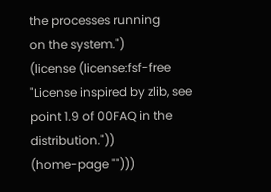the processes running
on the system.")
(license (license:fsf-free
"License inspired by zlib, see point 1.9 of 00FAQ in the distribution."))
(home-page "")))